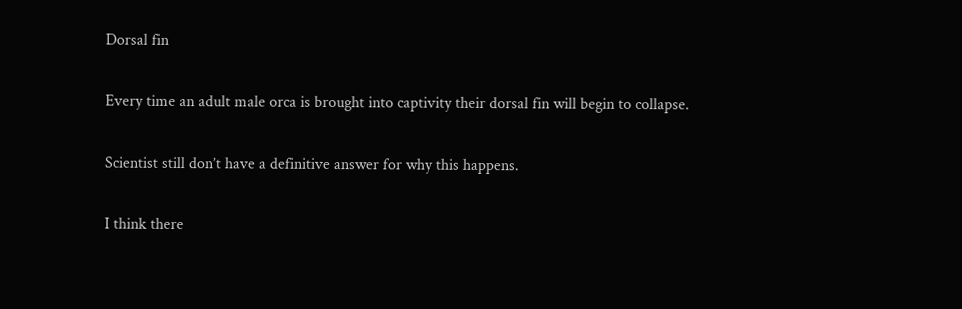Dorsal fin

Every time an adult male orca is brought into captivity their dorsal fin will begin to collapse.

Scientist still don’t have a definitive answer for why this happens.

I think there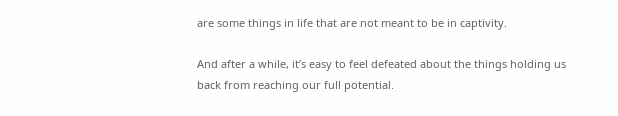are some things in life that are not meant to be in captivity.

And after a while, it’s easy to feel defeated about the things holding us back from reaching our full potential.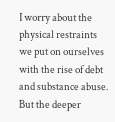I worry about the physical restraints we put on ourselves with the rise of debt and substance abuse. But the deeper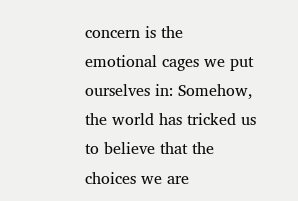concern is the emotional cages we put ourselves in: Somehow, the world has tricked us to believe that the choices we are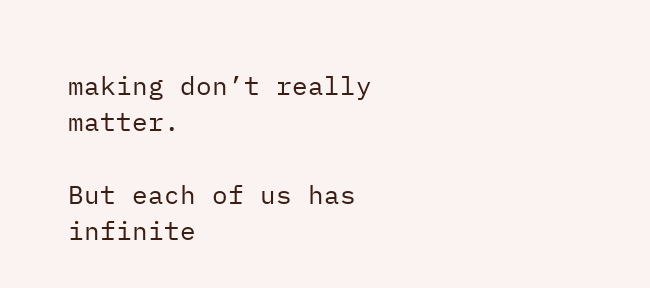making don’t really matter.

But each of us has infinite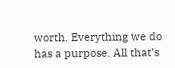worth. Everything we do has a purpose. All that’s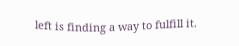left is finding a way to fulfill it.